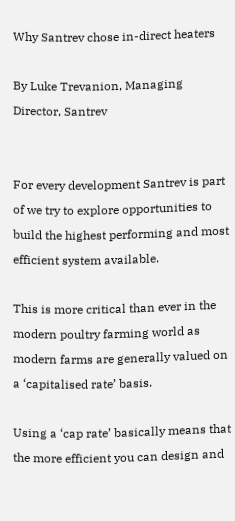Why Santrev chose in-direct heaters

By Luke Trevanion, Managing Director, Santrev


For every development Santrev is part of we try to explore opportunities to build the highest performing and most efficient system available.

This is more critical than ever in the modern poultry farming world as modern farms are generally valued on a ‘capitalised rate’ basis.

Using a ‘cap rate’ basically means that the more efficient you can design and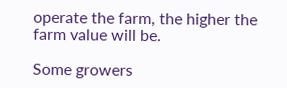operate the farm, the higher the farm value will be.

Some growers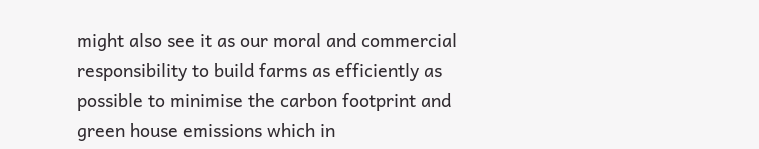might also see it as our moral and commercial responsibility to build farms as efficiently as possible to minimise the carbon footprint and green house emissions which in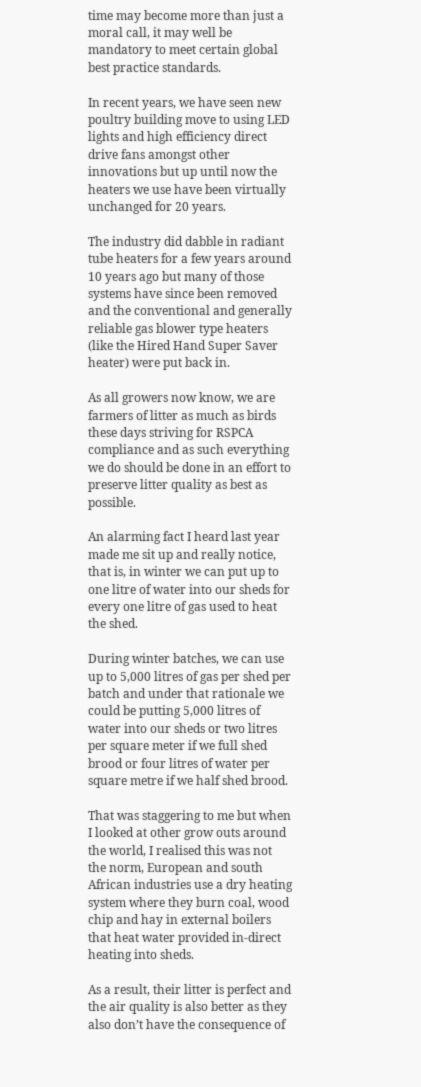time may become more than just a moral call, it may well be mandatory to meet certain global best practice standards.

In recent years, we have seen new poultry building move to using LED lights and high efficiency direct drive fans amongst other innovations but up until now the heaters we use have been virtually unchanged for 20 years.

The industry did dabble in radiant tube heaters for a few years around 10 years ago but many of those systems have since been removed and the conventional and generally reliable gas blower type heaters (like the Hired Hand Super Saver heater) were put back in.

As all growers now know, we are farmers of litter as much as birds these days striving for RSPCA compliance and as such everything we do should be done in an effort to preserve litter quality as best as possible.

An alarming fact I heard last year made me sit up and really notice, that is, in winter we can put up to one litre of water into our sheds for every one litre of gas used to heat the shed.

During winter batches, we can use up to 5,000 litres of gas per shed per batch and under that rationale we could be putting 5,000 litres of water into our sheds or two litres per square meter if we full shed brood or four litres of water per square metre if we half shed brood.

That was staggering to me but when I looked at other grow outs around the world, I realised this was not the norm, European and south African industries use a dry heating system where they burn coal, wood chip and hay in external boilers that heat water provided in-direct heating into sheds.

As a result, their litter is perfect and the air quality is also better as they also don’t have the consequence of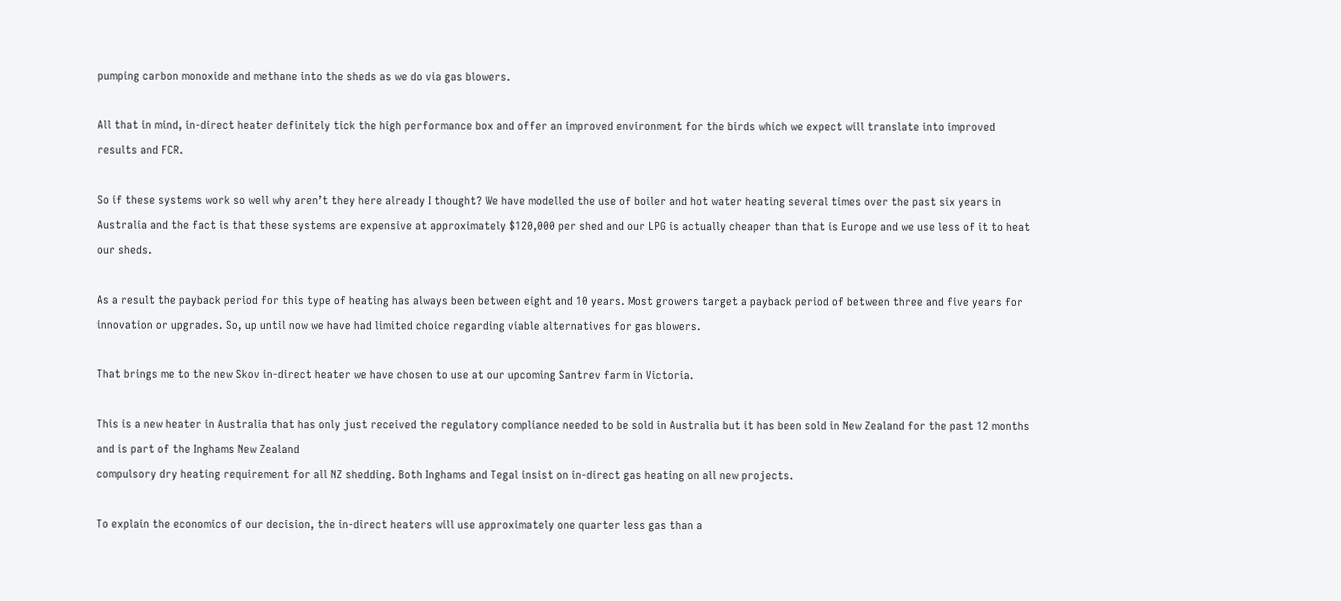pumping carbon monoxide and methane into the sheds as we do via gas blowers.

All that in mind, in-direct heater definitely tick the high performance box and offer an improved environment for the birds which we expect will translate into improved results and FCR.

So if these systems work so well why aren’t they here already I thought? We have modelled the use of boiler and hot water heating several times over the past six years in Australia and the fact is that these systems are expensive at approximately $120,000 per shed and our LPG is actually cheaper than that is Europe and we use less of it to heat our sheds.

As a result the payback period for this type of heating has always been between eight and 10 years. Most growers target a payback period of between three and five years for innovation or upgrades. So, up until now we have had limited choice regarding viable alternatives for gas blowers.

That brings me to the new Skov in-direct heater we have chosen to use at our upcoming Santrev farm in Victoria.

This is a new heater in Australia that has only just received the regulatory compliance needed to be sold in Australia but it has been sold in New Zealand for the past 12 months and is part of the Inghams New Zealand
compulsory dry heating requirement for all NZ shedding. Both Inghams and Tegal insist on in-direct gas heating on all new projects.

To explain the economics of our decision, the in-direct heaters will use approximately one quarter less gas than a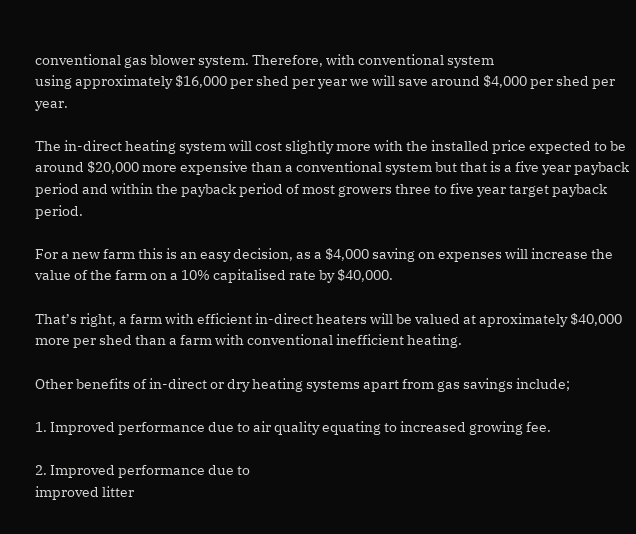conventional gas blower system. Therefore, with conventional system
using approximately $16,000 per shed per year we will save around $4,000 per shed per year.

The in-direct heating system will cost slightly more with the installed price expected to be around $20,000 more expensive than a conventional system but that is a five year payback period and within the payback period of most growers three to five year target payback period.

For a new farm this is an easy decision, as a $4,000 saving on expenses will increase the value of the farm on a 10% capitalised rate by $40,000.

That’s right, a farm with efficient in-direct heaters will be valued at aproximately $40,000 more per shed than a farm with conventional inefficient heating.

Other benefits of in-direct or dry heating systems apart from gas savings include;

1. Improved performance due to air quality equating to increased growing fee.

2. Improved performance due to
improved litter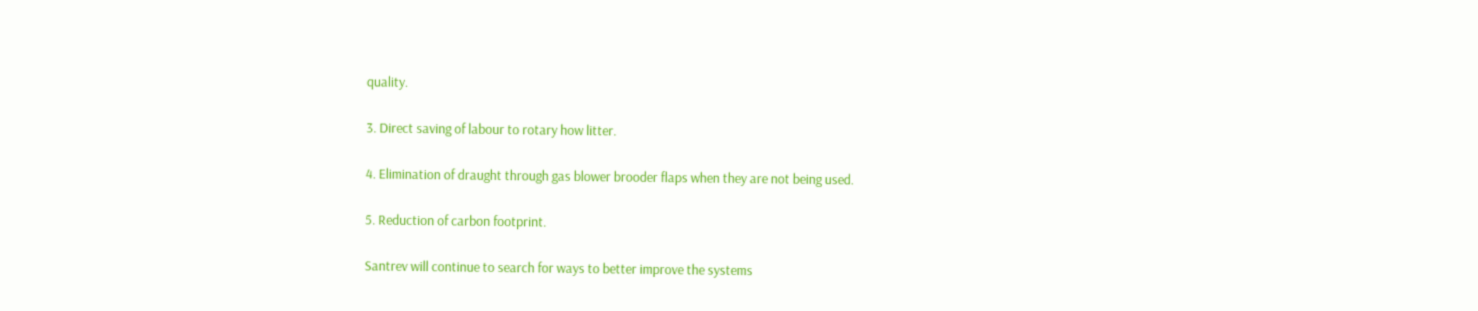quality.

3. Direct saving of labour to rotary how litter.

4. Elimination of draught through gas blower brooder flaps when they are not being used.

5. Reduction of carbon footprint.

Santrev will continue to search for ways to better improve the systems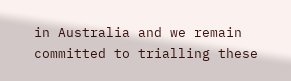in Australia and we remain committed to trialling these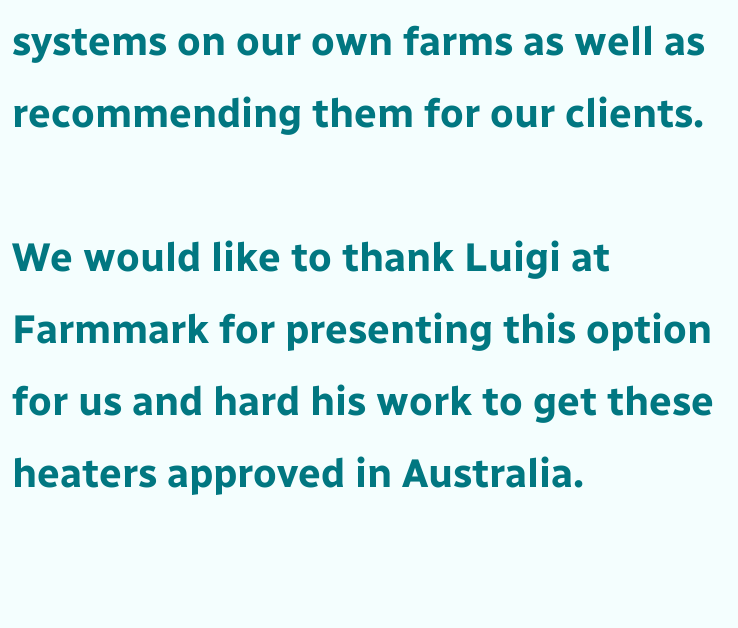systems on our own farms as well as recommending them for our clients.

We would like to thank Luigi at Farmmark for presenting this option for us and hard his work to get these
heaters approved in Australia.